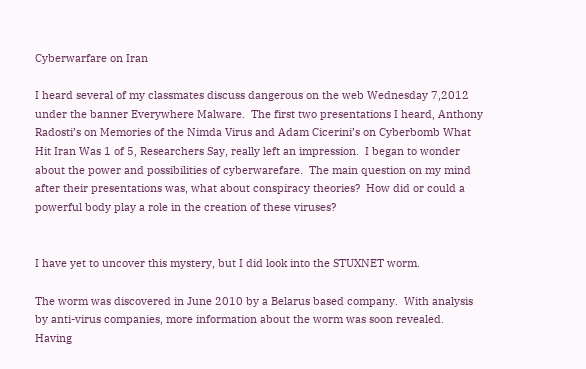Cyberwarfare on Iran

I heard several of my classmates discuss dangerous on the web Wednesday 7,2012 under the banner Everywhere Malware.  The first two presentations I heard, Anthony Radosti’s on Memories of the Nimda Virus and Adam Cicerini’s on Cyberbomb What Hit Iran Was 1 of 5, Researchers Say, really left an impression.  I began to wonder about the power and possibilities of cyberwarefare.  The main question on my mind after their presentations was, what about conspiracy theories?  How did or could a powerful body play a role in the creation of these viruses?


I have yet to uncover this mystery, but I did look into the STUXNET worm.

The worm was discovered in June 2010 by a Belarus based company.  With analysis by anti-virus companies, more information about the worm was soon revealed.   Having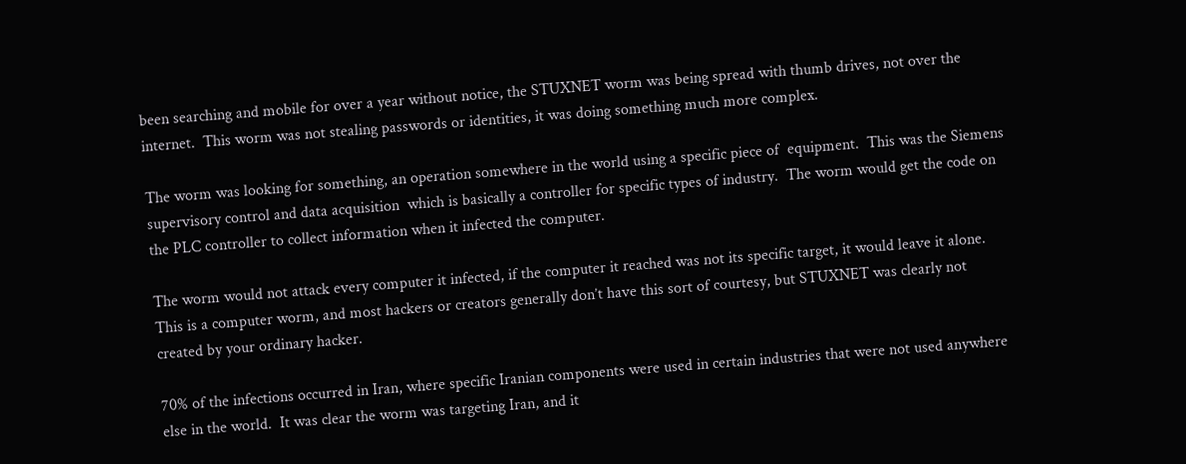been searching and mobile for over a year without notice, the STUXNET worm was being spread with thumb drives, not over the internet.  This worm was not stealing passwords or identities, it was doing something much more complex.

The worm was looking for something, an operation somewhere in the world using a specific piece of  equipment.  This was the Siemens supervisory control and data acquisition  which is basically a controller for specific types of industry.  The worm would get the code on the PLC controller to collect information when it infected the computer.

The worm would not attack every computer it infected, if the computer it reached was not its specific target, it would leave it alone.  This is a computer worm, and most hackers or creators generally don’t have this sort of courtesy, but STUXNET was clearly not created by your ordinary hacker.

70% of the infections occurred in Iran, where specific Iranian components were used in certain industries that were not used anywhere else in the world.  It was clear the worm was targeting Iran, and it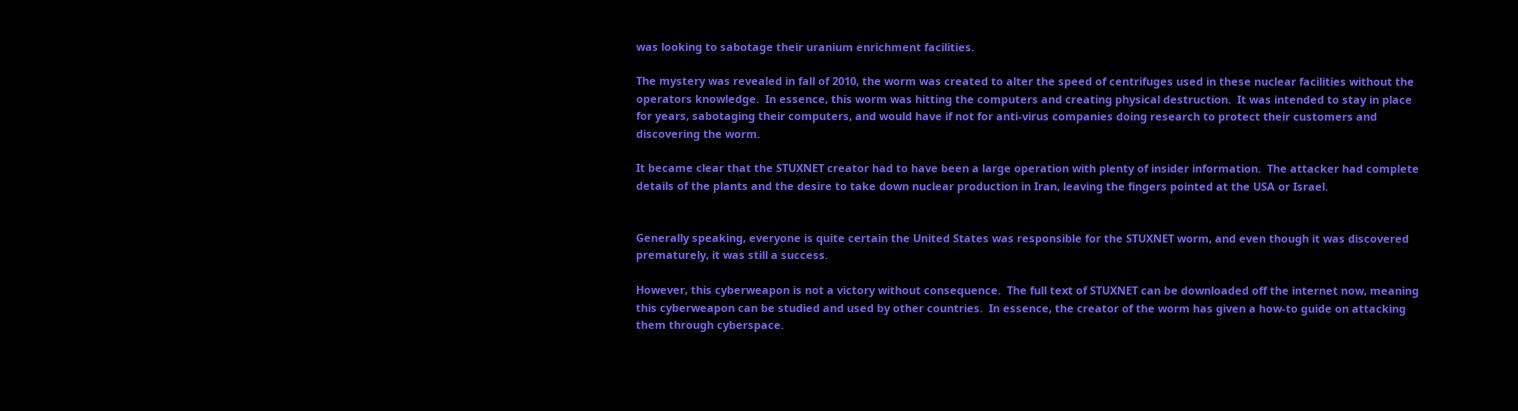was looking to sabotage their uranium enrichment facilities.

The mystery was revealed in fall of 2010, the worm was created to alter the speed of centrifuges used in these nuclear facilities without the operators knowledge.  In essence, this worm was hitting the computers and creating physical destruction.  It was intended to stay in place for years, sabotaging their computers, and would have if not for anti-virus companies doing research to protect their customers and discovering the worm.

It became clear that the STUXNET creator had to have been a large operation with plenty of insider information.  The attacker had complete details of the plants and the desire to take down nuclear production in Iran, leaving the fingers pointed at the USA or Israel.


Generally speaking, everyone is quite certain the United States was responsible for the STUXNET worm, and even though it was discovered prematurely, it was still a success.

However, this cyberweapon is not a victory without consequence.  The full text of STUXNET can be downloaded off the internet now, meaning this cyberweapon can be studied and used by other countries.  In essence, the creator of the worm has given a how-to guide on attacking them through cyberspace.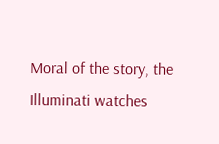Moral of the story, the Illuminati watches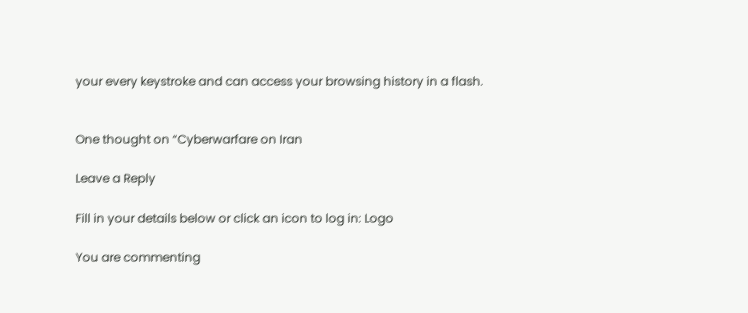your every keystroke and can access your browsing history in a flash.


One thought on “Cyberwarfare on Iran

Leave a Reply

Fill in your details below or click an icon to log in: Logo

You are commenting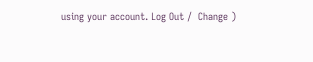using your account. Log Out /  Change )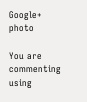Google+ photo

You are commenting using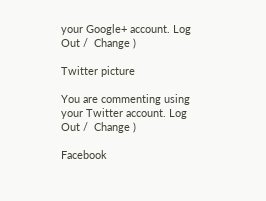your Google+ account. Log Out /  Change )

Twitter picture

You are commenting using your Twitter account. Log Out /  Change )

Facebook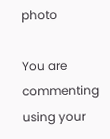photo

You are commenting using your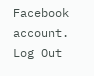Facebook account. Log Out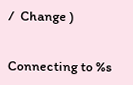/  Change )


Connecting to %s